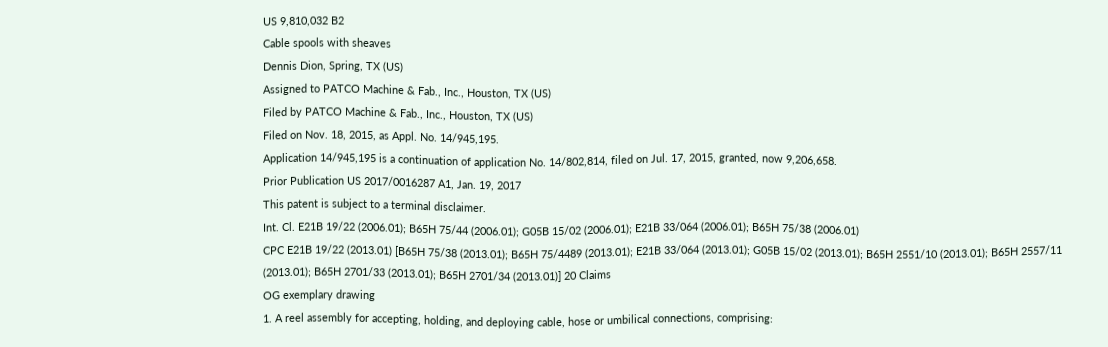US 9,810,032 B2
Cable spools with sheaves
Dennis Dion, Spring, TX (US)
Assigned to PATCO Machine & Fab., Inc., Houston, TX (US)
Filed by PATCO Machine & Fab., Inc., Houston, TX (US)
Filed on Nov. 18, 2015, as Appl. No. 14/945,195.
Application 14/945,195 is a continuation of application No. 14/802,814, filed on Jul. 17, 2015, granted, now 9,206,658.
Prior Publication US 2017/0016287 A1, Jan. 19, 2017
This patent is subject to a terminal disclaimer.
Int. Cl. E21B 19/22 (2006.01); B65H 75/44 (2006.01); G05B 15/02 (2006.01); E21B 33/064 (2006.01); B65H 75/38 (2006.01)
CPC E21B 19/22 (2013.01) [B65H 75/38 (2013.01); B65H 75/4489 (2013.01); E21B 33/064 (2013.01); G05B 15/02 (2013.01); B65H 2551/10 (2013.01); B65H 2557/11 (2013.01); B65H 2701/33 (2013.01); B65H 2701/34 (2013.01)] 20 Claims
OG exemplary drawing
1. A reel assembly for accepting, holding, and deploying cable, hose or umbilical connections, comprising: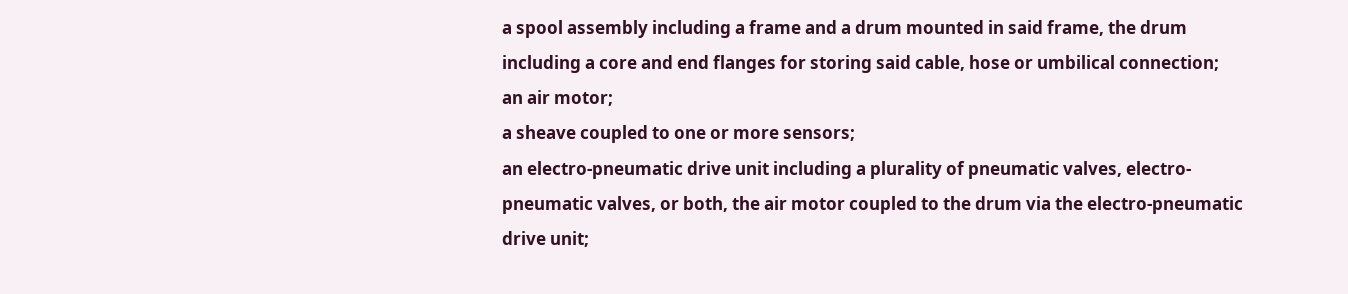a spool assembly including a frame and a drum mounted in said frame, the drum including a core and end flanges for storing said cable, hose or umbilical connection;
an air motor;
a sheave coupled to one or more sensors;
an electro-pneumatic drive unit including a plurality of pneumatic valves, electro-pneumatic valves, or both, the air motor coupled to the drum via the electro-pneumatic drive unit;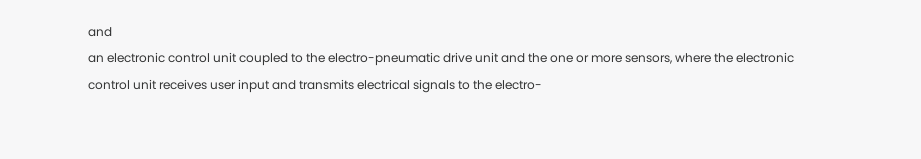and
an electronic control unit coupled to the electro-pneumatic drive unit and the one or more sensors, where the electronic control unit receives user input and transmits electrical signals to the electro-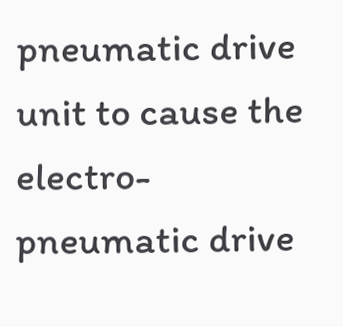pneumatic drive unit to cause the electro-pneumatic drive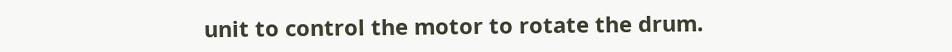unit to control the motor to rotate the drum.